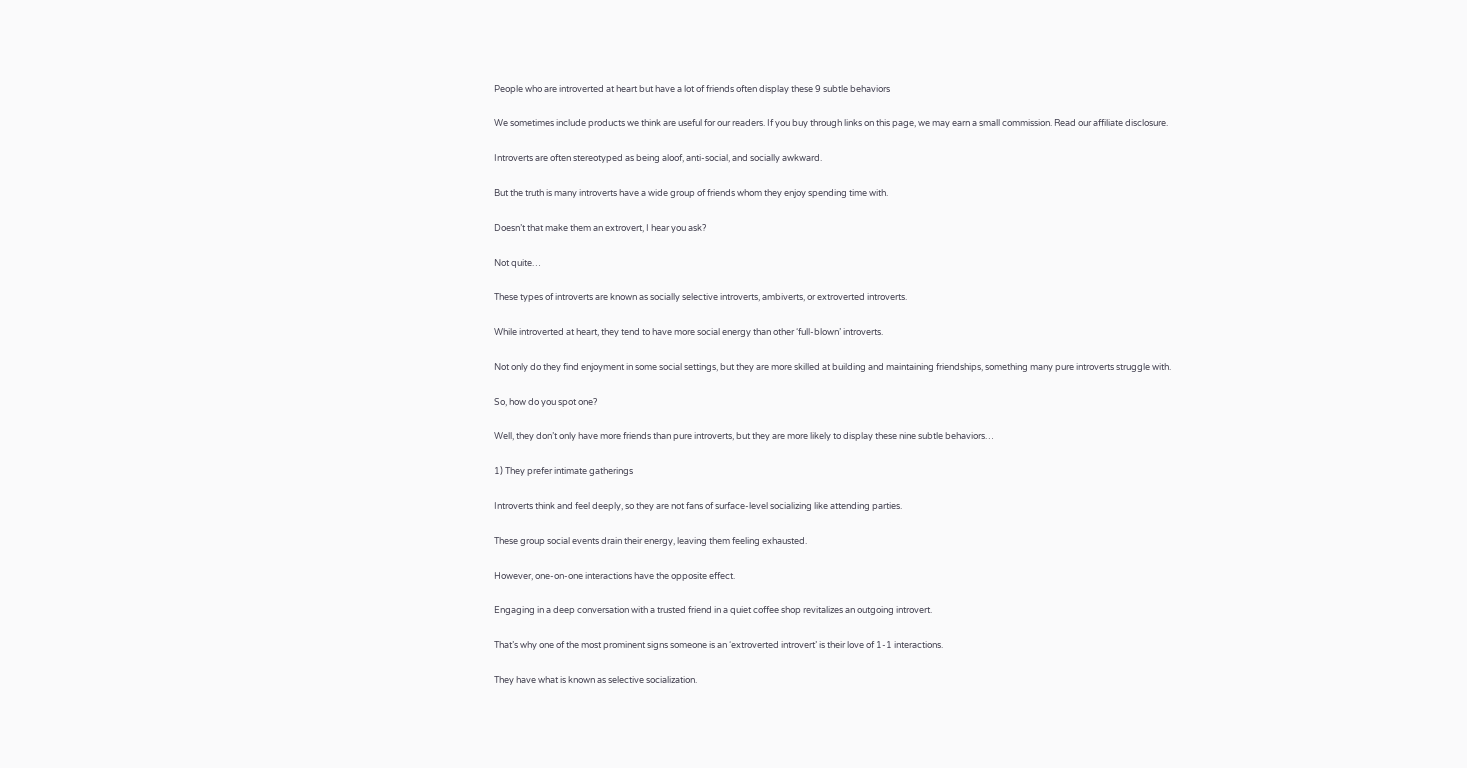People who are introverted at heart but have a lot of friends often display these 9 subtle behaviors

We sometimes include products we think are useful for our readers. If you buy through links on this page, we may earn a small commission. Read our affiliate disclosure.

Introverts are often stereotyped as being aloof, anti-social, and socially awkward.

But the truth is many introverts have a wide group of friends whom they enjoy spending time with.

Doesn’t that make them an extrovert, I hear you ask?

Not quite…

These types of introverts are known as socially selective introverts, ambiverts, or extroverted introverts.

While introverted at heart, they tend to have more social energy than other ‘full-blown’ introverts.

Not only do they find enjoyment in some social settings, but they are more skilled at building and maintaining friendships, something many pure introverts struggle with.

So, how do you spot one?

Well, they don’t only have more friends than pure introverts, but they are more likely to display these nine subtle behaviors…

1) They prefer intimate gatherings

Introverts think and feel deeply, so they are not fans of surface-level socializing like attending parties.

These group social events drain their energy, leaving them feeling exhausted.

However, one-on-one interactions have the opposite effect.

Engaging in a deep conversation with a trusted friend in a quiet coffee shop revitalizes an outgoing introvert.

That’s why one of the most prominent signs someone is an ‘extroverted introvert’ is their love of 1-1 interactions.

They have what is known as selective socialization.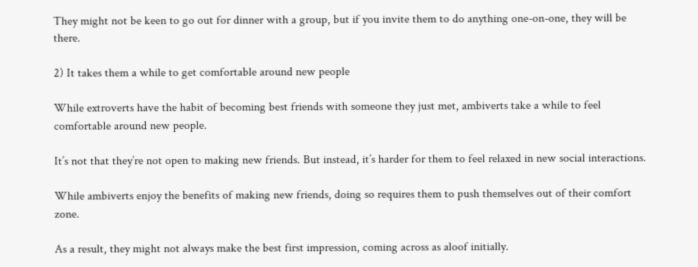They might not be keen to go out for dinner with a group, but if you invite them to do anything one-on-one, they will be there.

2) It takes them a while to get comfortable around new people

While extroverts have the habit of becoming best friends with someone they just met, ambiverts take a while to feel comfortable around new people.

It’s not that they’re not open to making new friends. But instead, it’s harder for them to feel relaxed in new social interactions.

While ambiverts enjoy the benefits of making new friends, doing so requires them to push themselves out of their comfort zone.

As a result, they might not always make the best first impression, coming across as aloof initially.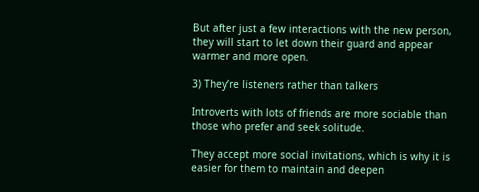But after just a few interactions with the new person, they will start to let down their guard and appear warmer and more open.

3) They’re listeners rather than talkers

Introverts with lots of friends are more sociable than those who prefer and seek solitude.

They accept more social invitations, which is why it is easier for them to maintain and deepen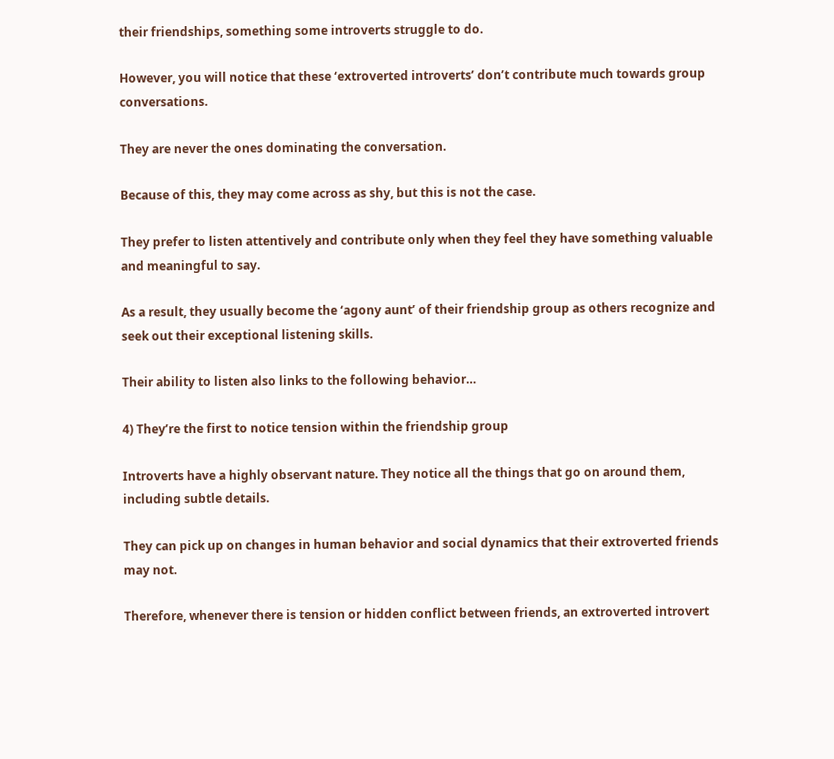their friendships, something some introverts struggle to do.

However, you will notice that these ‘extroverted introverts’ don’t contribute much towards group conversations.

They are never the ones dominating the conversation.

Because of this, they may come across as shy, but this is not the case.

They prefer to listen attentively and contribute only when they feel they have something valuable and meaningful to say.

As a result, they usually become the ‘agony aunt’ of their friendship group as others recognize and seek out their exceptional listening skills.

Their ability to listen also links to the following behavior…

4) They’re the first to notice tension within the friendship group

Introverts have a highly observant nature. They notice all the things that go on around them, including subtle details.

They can pick up on changes in human behavior and social dynamics that their extroverted friends may not.

Therefore, whenever there is tension or hidden conflict between friends, an extroverted introvert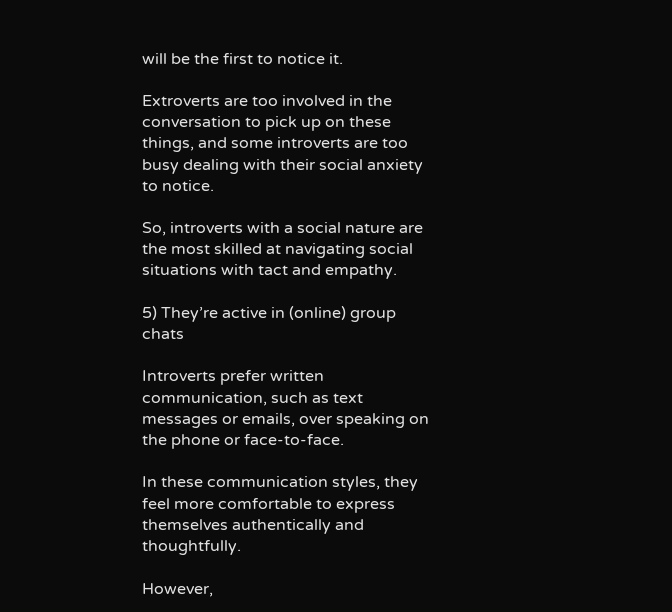will be the first to notice it.

Extroverts are too involved in the conversation to pick up on these things, and some introverts are too busy dealing with their social anxiety to notice.

So, introverts with a social nature are the most skilled at navigating social situations with tact and empathy.

5) They’re active in (online) group chats

Introverts prefer written communication, such as text messages or emails, over speaking on the phone or face-to-face.

In these communication styles, they feel more comfortable to express themselves authentically and thoughtfully.

However,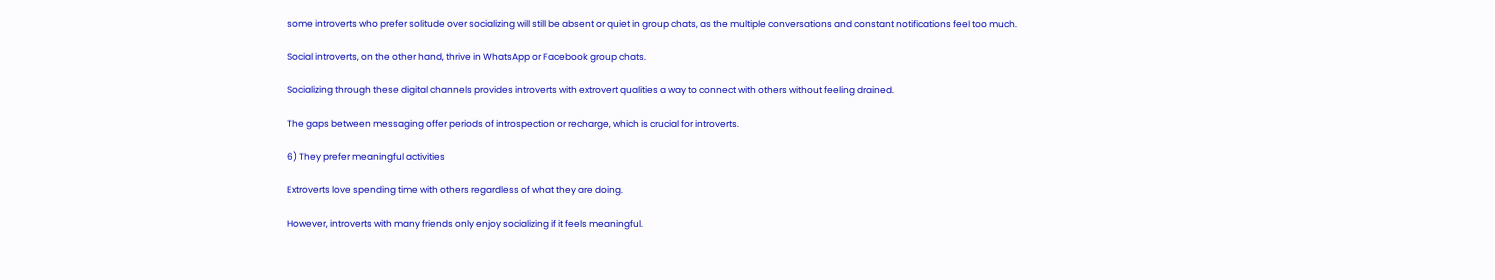some introverts who prefer solitude over socializing will still be absent or quiet in group chats, as the multiple conversations and constant notifications feel too much.

Social introverts, on the other hand, thrive in WhatsApp or Facebook group chats.

Socializing through these digital channels provides introverts with extrovert qualities a way to connect with others without feeling drained.

The gaps between messaging offer periods of introspection or recharge, which is crucial for introverts.

6) They prefer meaningful activities

Extroverts love spending time with others regardless of what they are doing.

However, introverts with many friends only enjoy socializing if it feels meaningful.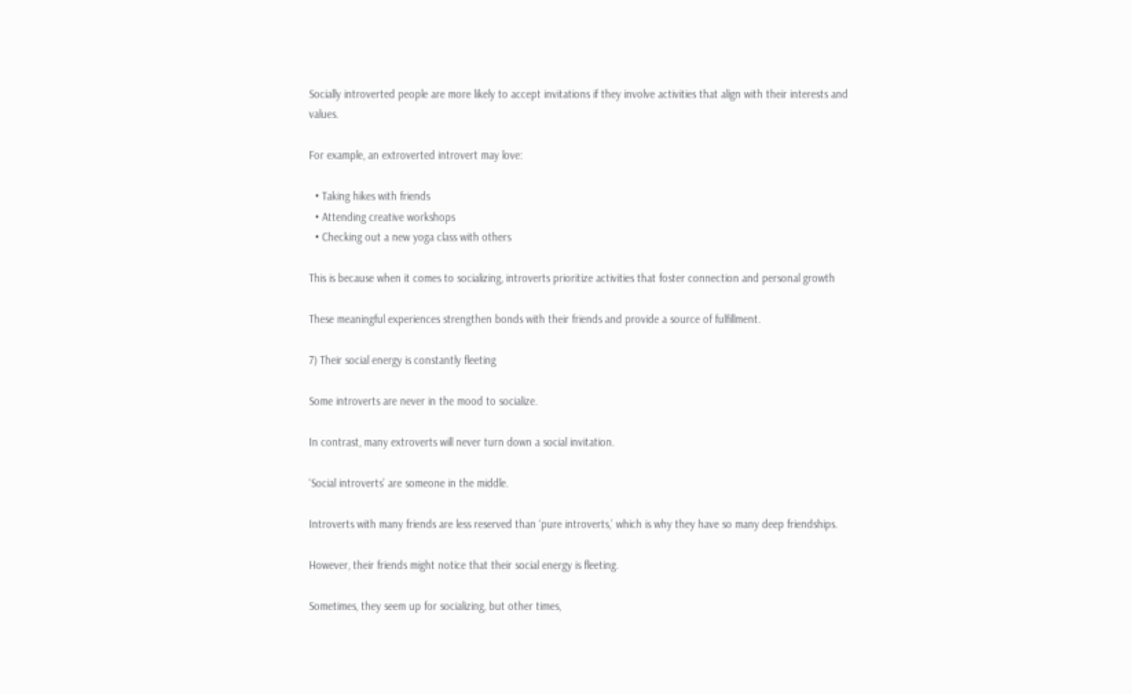Socially introverted people are more likely to accept invitations if they involve activities that align with their interests and values.

For example, an extroverted introvert may love:

  • Taking hikes with friends
  • Attending creative workshops
  • Checking out a new yoga class with others

This is because when it comes to socializing, introverts prioritize activities that foster connection and personal growth

These meaningful experiences strengthen bonds with their friends and provide a source of fulfillment.

7) Their social energy is constantly fleeting

Some introverts are never in the mood to socialize.

In contrast, many extroverts will never turn down a social invitation.

‘Social introverts’ are someone in the middle.

Introverts with many friends are less reserved than ‘pure introverts,’ which is why they have so many deep friendships.

However, their friends might notice that their social energy is fleeting.

Sometimes, they seem up for socializing, but other times,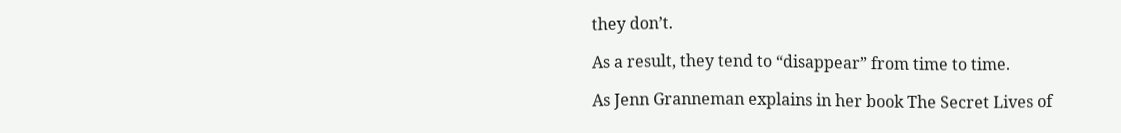they don’t.

As a result, they tend to “disappear” from time to time.

As Jenn Granneman explains in her book The Secret Lives of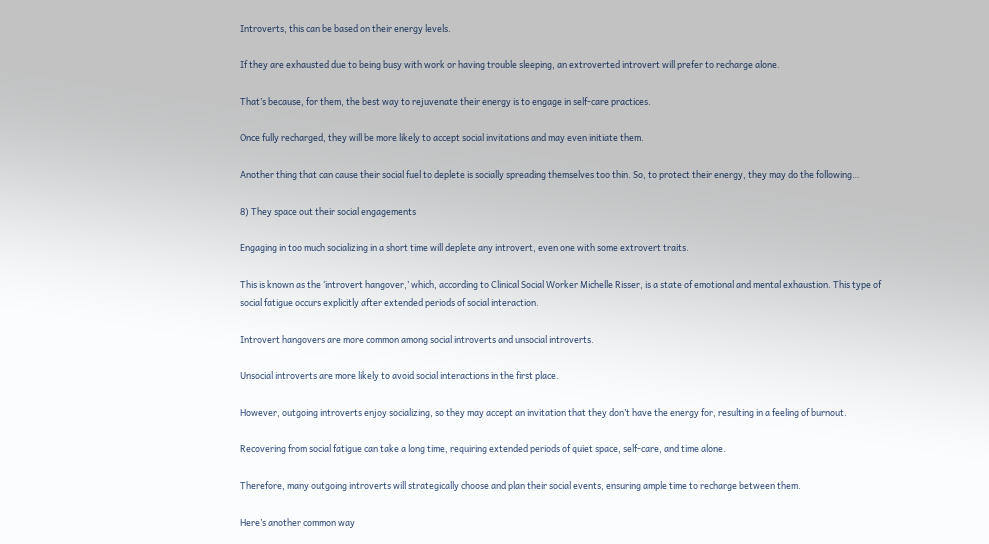Introverts, this can be based on their energy levels.

If they are exhausted due to being busy with work or having trouble sleeping, an extroverted introvert will prefer to recharge alone.

That’s because, for them, the best way to rejuvenate their energy is to engage in self-care practices.

Once fully recharged, they will be more likely to accept social invitations and may even initiate them.

Another thing that can cause their social fuel to deplete is socially spreading themselves too thin. So, to protect their energy, they may do the following…

8) They space out their social engagements

Engaging in too much socializing in a short time will deplete any introvert, even one with some extrovert traits.

This is known as the ‘introvert hangover,’ which, according to Clinical Social Worker Michelle Risser, is a state of emotional and mental exhaustion. This type of social fatigue occurs explicitly after extended periods of social interaction.

Introvert hangovers are more common among social introverts and unsocial introverts.

Unsocial introverts are more likely to avoid social interactions in the first place.

However, outgoing introverts enjoy socializing, so they may accept an invitation that they don’t have the energy for, resulting in a feeling of burnout.

Recovering from social fatigue can take a long time, requiring extended periods of quiet space, self-care, and time alone.

Therefore, many outgoing introverts will strategically choose and plan their social events, ensuring ample time to recharge between them.

Here’s another common way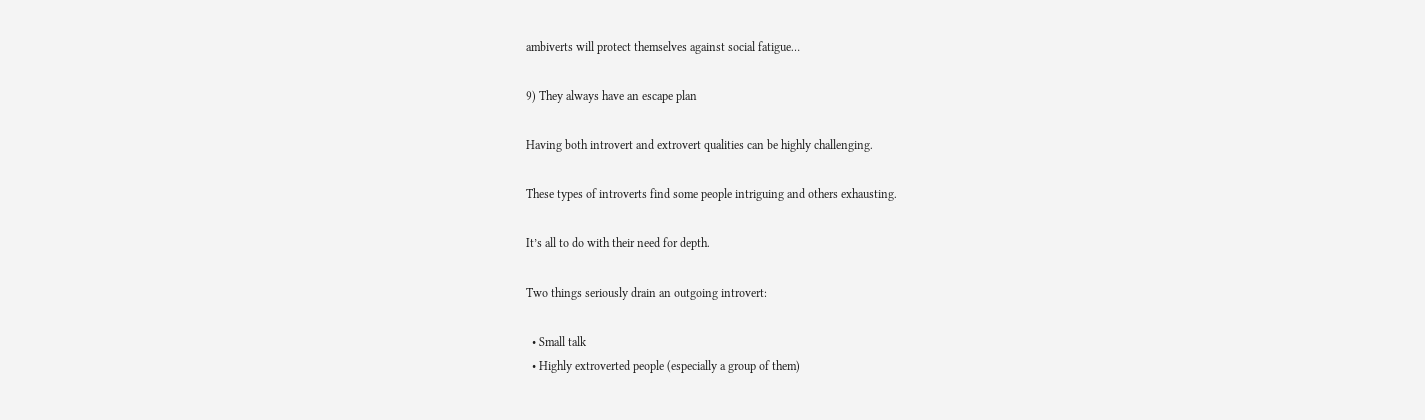ambiverts will protect themselves against social fatigue…

9) They always have an escape plan

Having both introvert and extrovert qualities can be highly challenging.

These types of introverts find some people intriguing and others exhausting.

It’s all to do with their need for depth.

Two things seriously drain an outgoing introvert:

  • Small talk
  • Highly extroverted people (especially a group of them)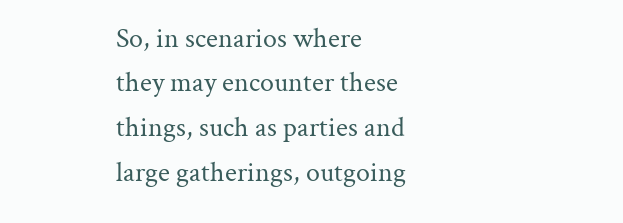So, in scenarios where they may encounter these things, such as parties and large gatherings, outgoing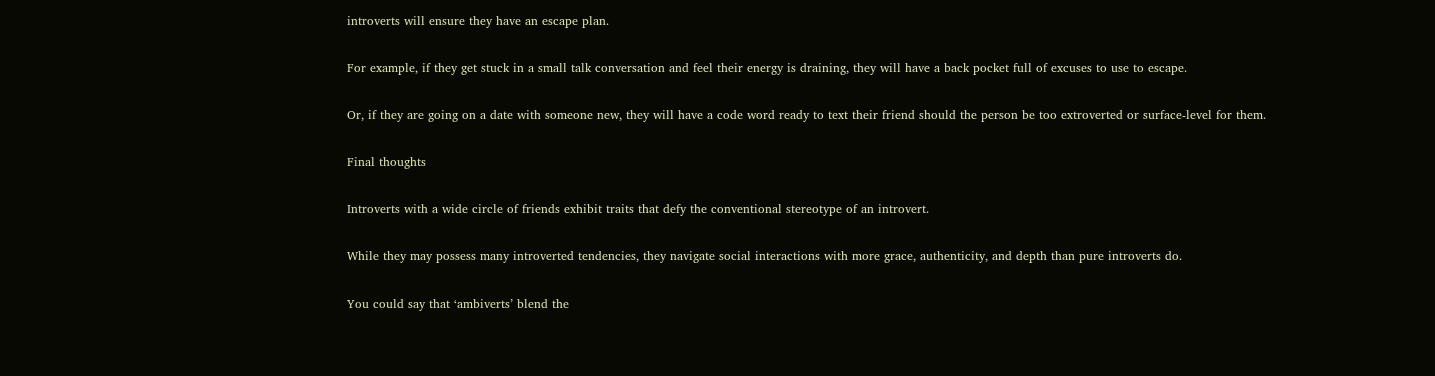introverts will ensure they have an escape plan.

For example, if they get stuck in a small talk conversation and feel their energy is draining, they will have a back pocket full of excuses to use to escape.

Or, if they are going on a date with someone new, they will have a code word ready to text their friend should the person be too extroverted or surface-level for them.

Final thoughts

Introverts with a wide circle of friends exhibit traits that defy the conventional stereotype of an introvert.

While they may possess many introverted tendencies, they navigate social interactions with more grace, authenticity, and depth than pure introverts do.

You could say that ‘ambiverts’ blend the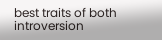best traits of both introversion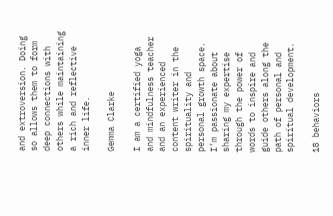and extroversion. Doing so allows them to form deep connections with others while maintaining a rich and reflective inner life.

Gemma Clarke

I am a certified yoga and mindfulness teacher and an experienced content writer in the spirituality and personal growth space.
I’m passionate about sharing my expertise through the power of
words to inspire and guide others along the path of personal and spiritual development.

18 behaviors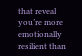that reveal you’re more emotionally resilient than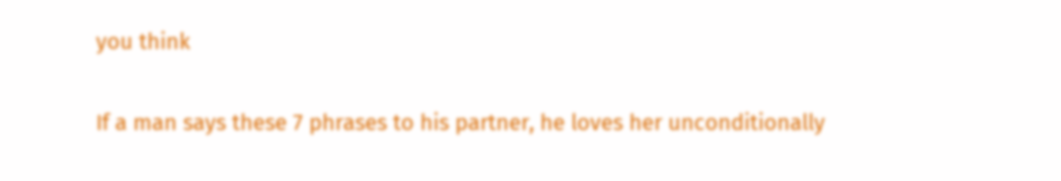you think

If a man says these 7 phrases to his partner, he loves her unconditionally